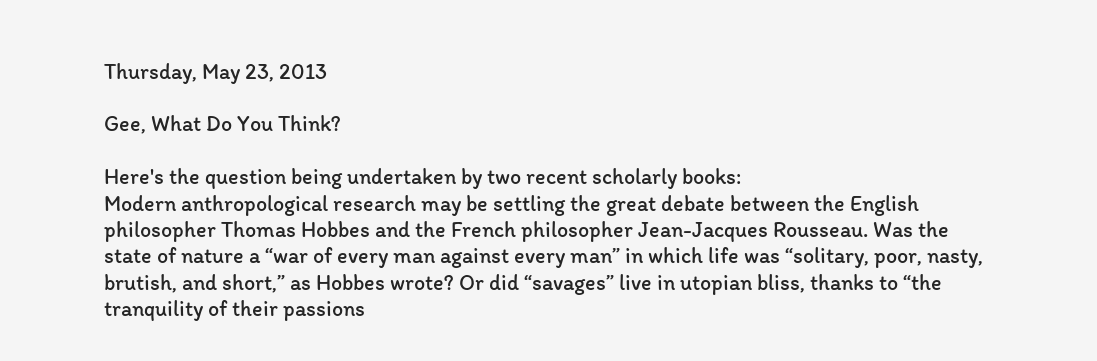Thursday, May 23, 2013

Gee, What Do You Think?

Here's the question being undertaken by two recent scholarly books:
Modern anthropological research may be settling the great debate between the English philosopher Thomas Hobbes and the French philosopher Jean-Jacques Rousseau. Was the state of nature a “war of every man against every man” in which life was “solitary, poor, nasty, brutish, and short,” as Hobbes wrote? Or did “savages” live in utopian bliss, thanks to “the tranquility of their passions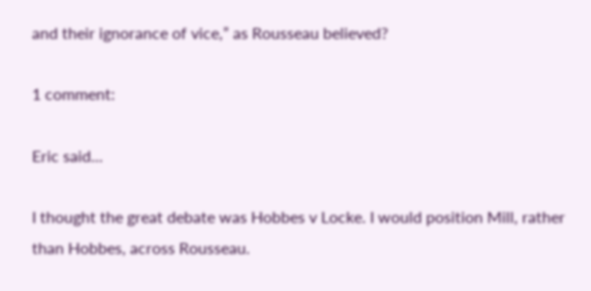and their ignorance of vice,” as Rousseau believed?

1 comment:

Eric said...

I thought the great debate was Hobbes v Locke. I would position Mill, rather than Hobbes, across Rousseau.